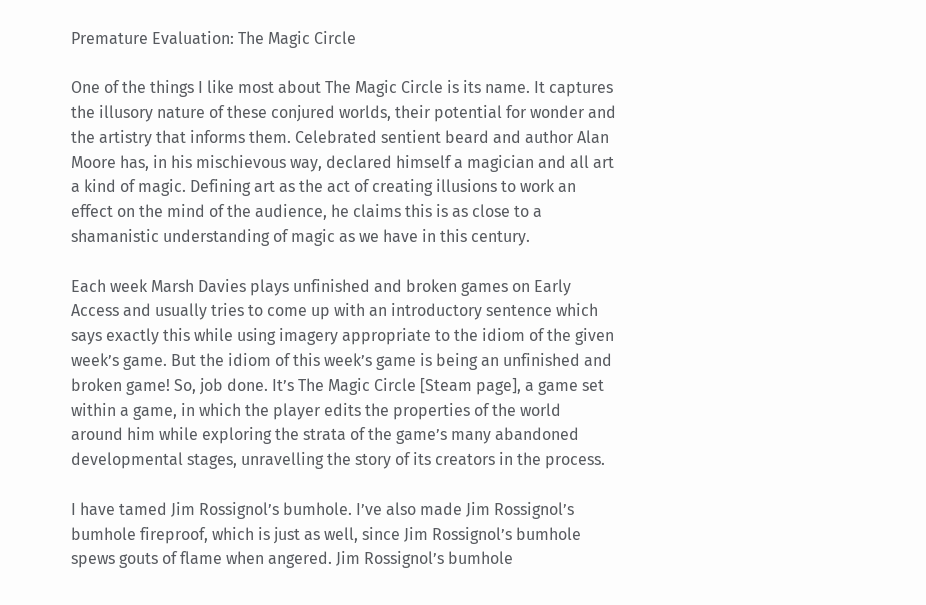Premature Evaluation: The Magic Circle

One of the things I like most about The Magic Circle is its name. It captures the illusory nature of these conjured worlds, their potential for wonder and the artistry that informs them. Celebrated sentient beard and author Alan Moore has, in his mischievous way, declared himself a magician and all art a kind of magic. Defining art as the act of creating illusions to work an effect on the mind of the audience, he claims this is as close to a shamanistic understanding of magic as we have in this century.

Each week Marsh Davies plays unfinished and broken games on Early Access and usually tries to come up with an introductory sentence which says exactly this while using imagery appropriate to the idiom of the given week’s game. But the idiom of this week’s game is being an unfinished and broken game! So, job done. It’s The Magic Circle [Steam page], a game set within a game, in which the player edits the properties of the world around him while exploring the strata of the game’s many abandoned developmental stages, unravelling the story of its creators in the process.

I have tamed Jim Rossignol’s bumhole. I’ve also made Jim Rossignol’s bumhole fireproof, which is just as well, since Jim Rossignol’s bumhole spews gouts of flame when angered. Jim Rossignol’s bumhole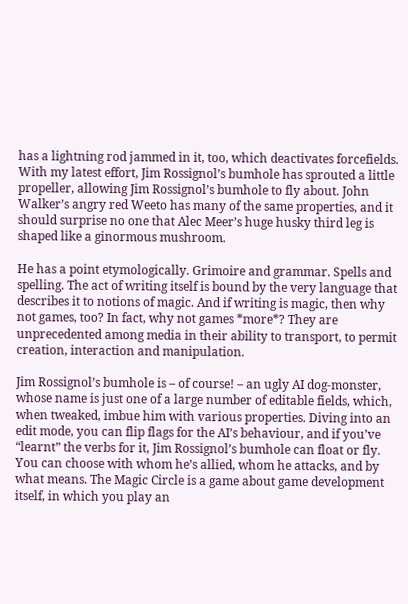has a lightning rod jammed in it, too, which deactivates forcefields. With my latest effort, Jim Rossignol’s bumhole has sprouted a little propeller, allowing Jim Rossignol’s bumhole to fly about. John Walker’s angry red Weeto has many of the same properties, and it should surprise no one that Alec Meer’s huge husky third leg is shaped like a ginormous mushroom.

He has a point etymologically. Grimoire and grammar. Spells and spelling. The act of writing itself is bound by the very language that describes it to notions of magic. And if writing is magic, then why not games, too? In fact, why not games *more*? They are unprecedented among media in their ability to transport, to permit creation, interaction and manipulation.

Jim Rossignol’s bumhole is – of course! – an ugly AI dog-monster, whose name is just one of a large number of editable fields, which, when tweaked, imbue him with various properties. Diving into an edit mode, you can flip flags for the AI’s behaviour, and if you’ve “learnt” the verbs for it, Jim Rossignol’s bumhole can float or fly. You can choose with whom he’s allied, whom he attacks, and by what means. The Magic Circle is a game about game development itself, in which you play an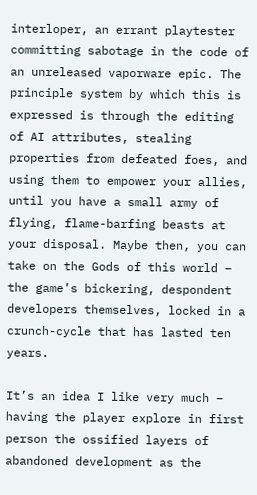interloper, an errant playtester committing sabotage in the code of an unreleased vaporware epic. The principle system by which this is expressed is through the editing of AI attributes, stealing properties from defeated foes, and using them to empower your allies, until you have a small army of flying, flame-barfing beasts at your disposal. Maybe then, you can take on the Gods of this world – the game’s bickering, despondent developers themselves, locked in a crunch-cycle that has lasted ten years.

It’s an idea I like very much – having the player explore in first person the ossified layers of abandoned development as the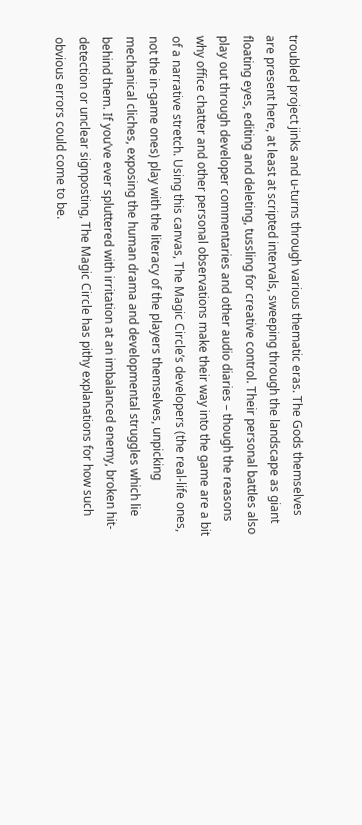troubled project jinks and u-turns through various thematic eras. The Gods themselves are present here, at least at scripted intervals, sweeping through the landscape as giant floating eyes, editing and deleting, tussling for creative control. Their personal battles also play out through developer commentaries and other audio diaries – though the reasons why office chatter and other personal observations make their way into the game are a bit of a narrative stretch. Using this canvas, The Magic Circle’s developers (the real-life ones, not the in-game ones) play with the literacy of the players themselves, unpicking mechanical cliches, exposing the human drama and developmental struggles which lie behind them. If you’ve ever spluttered with irritation at an imbalanced enemy, broken hit-detection or unclear signposting, The Magic Circle has pithy explanations for how such obvious errors could come to be.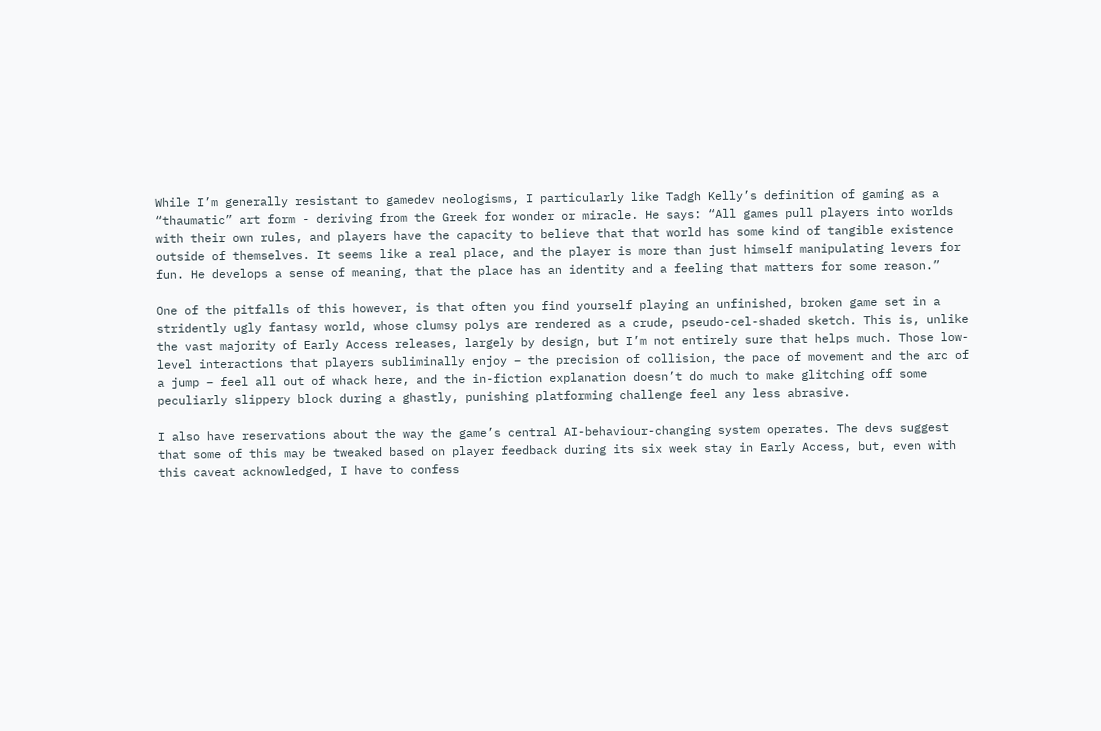While I’m generally resistant to gamedev neologisms, I particularly like Tadgh Kelly’s definition of gaming as a “thaumatic” art form - deriving from the Greek for wonder or miracle. He says: “All games pull players into worlds with their own rules, and players have the capacity to believe that that world has some kind of tangible existence outside of themselves. It seems like a real place, and the player is more than just himself manipulating levers for fun. He develops a sense of meaning, that the place has an identity and a feeling that matters for some reason.”

One of the pitfalls of this however, is that often you find yourself playing an unfinished, broken game set in a stridently ugly fantasy world, whose clumsy polys are rendered as a crude, pseudo-cel-shaded sketch. This is, unlike the vast majority of Early Access releases, largely by design, but I’m not entirely sure that helps much. Those low-level interactions that players subliminally enjoy – the precision of collision, the pace of movement and the arc of a jump – feel all out of whack here, and the in-fiction explanation doesn’t do much to make glitching off some peculiarly slippery block during a ghastly, punishing platforming challenge feel any less abrasive.

I also have reservations about the way the game’s central AI-behaviour-changing system operates. The devs suggest that some of this may be tweaked based on player feedback during its six week stay in Early Access, but, even with this caveat acknowledged, I have to confess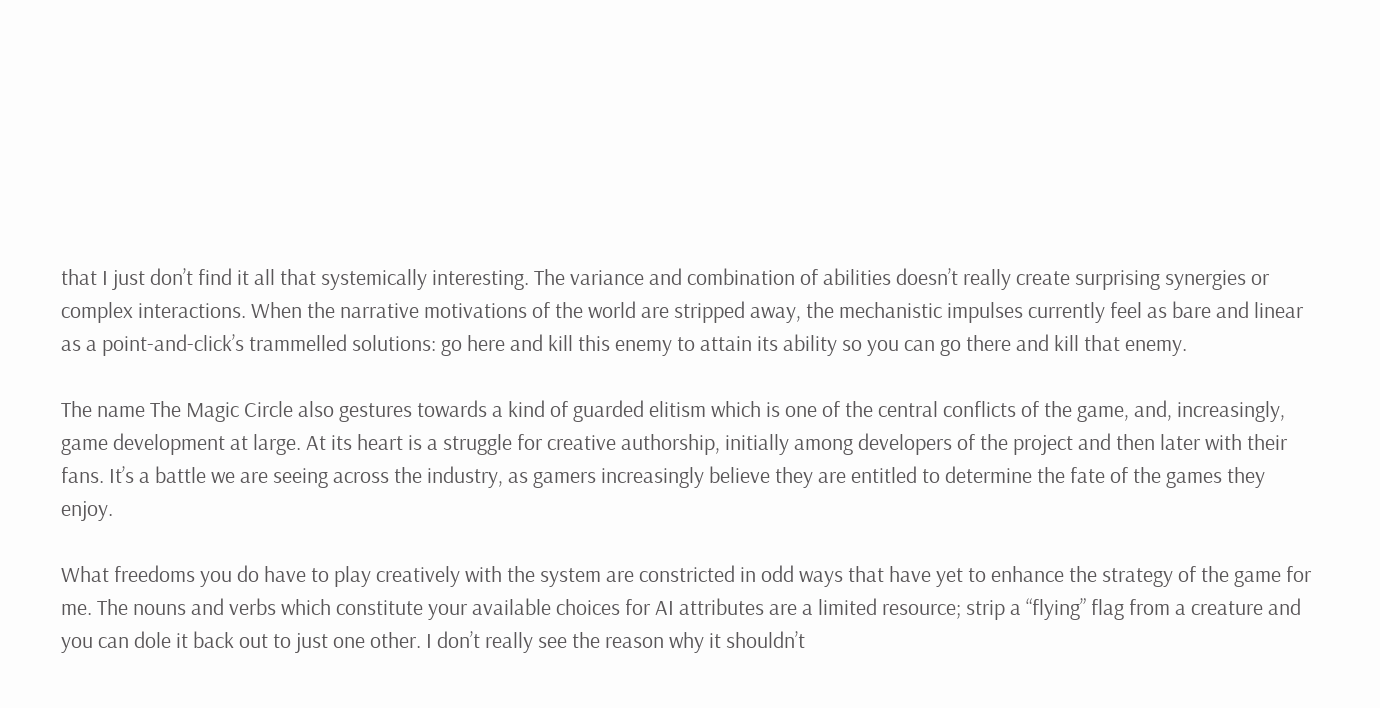that I just don’t find it all that systemically interesting. The variance and combination of abilities doesn’t really create surprising synergies or complex interactions. When the narrative motivations of the world are stripped away, the mechanistic impulses currently feel as bare and linear as a point-and-click’s trammelled solutions: go here and kill this enemy to attain its ability so you can go there and kill that enemy.

The name The Magic Circle also gestures towards a kind of guarded elitism which is one of the central conflicts of the game, and, increasingly, game development at large. At its heart is a struggle for creative authorship, initially among developers of the project and then later with their fans. It’s a battle we are seeing across the industry, as gamers increasingly believe they are entitled to determine the fate of the games they enjoy.

What freedoms you do have to play creatively with the system are constricted in odd ways that have yet to enhance the strategy of the game for me. The nouns and verbs which constitute your available choices for AI attributes are a limited resource; strip a “flying” flag from a creature and you can dole it back out to just one other. I don’t really see the reason why it shouldn’t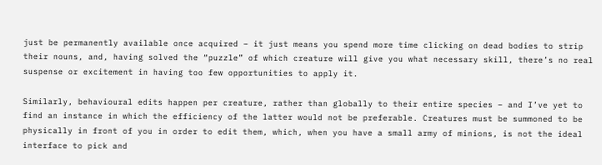just be permanently available once acquired – it just means you spend more time clicking on dead bodies to strip their nouns, and, having solved the “puzzle” of which creature will give you what necessary skill, there’s no real suspense or excitement in having too few opportunities to apply it.

Similarly, behavioural edits happen per creature, rather than globally to their entire species – and I’ve yet to find an instance in which the efficiency of the latter would not be preferable. Creatures must be summoned to be physically in front of you in order to edit them, which, when you have a small army of minions, is not the ideal interface to pick and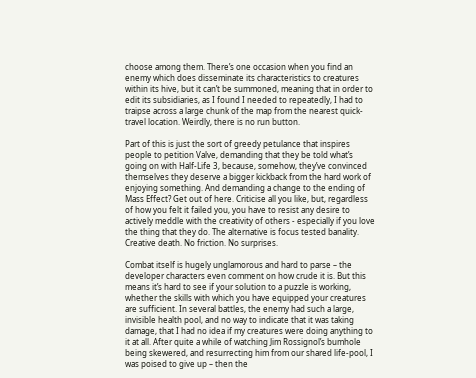choose among them. There’s one occasion when you find an enemy which does disseminate its characteristics to creatures within its hive, but it can’t be summoned, meaning that in order to edit its subsidiaries, as I found I needed to repeatedly, I had to traipse across a large chunk of the map from the nearest quick-travel location. Weirdly, there is no run button.

Part of this is just the sort of greedy petulance that inspires people to petition Valve, demanding that they be told what’s going on with Half-Life 3, because, somehow, they’ve convinced themselves they deserve a bigger kickback from the hard work of enjoying something. And demanding a change to the ending of Mass Effect? Get out of here. Criticise all you like, but, regardless of how you felt it failed you, you have to resist any desire to actively meddle with the creativity of others - especially if you love the thing that they do. The alternative is focus tested banality. Creative death. No friction. No surprises.

Combat itself is hugely unglamorous and hard to parse – the developer characters even comment on how crude it is. But this means it’s hard to see if your solution to a puzzle is working, whether the skills with which you have equipped your creatures are sufficient. In several battles, the enemy had such a large, invisible health pool, and no way to indicate that it was taking damage, that I had no idea if my creatures were doing anything to it at all. After quite a while of watching Jim Rossignol’s bumhole being skewered, and resurrecting him from our shared life-pool, I was poised to give up – then the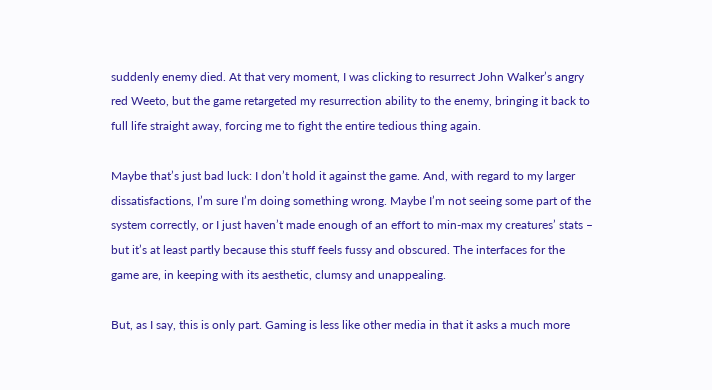suddenly enemy died. At that very moment, I was clicking to resurrect John Walker’s angry red Weeto, but the game retargeted my resurrection ability to the enemy, bringing it back to full life straight away, forcing me to fight the entire tedious thing again.

Maybe that’s just bad luck: I don’t hold it against the game. And, with regard to my larger dissatisfactions, I’m sure I’m doing something wrong. Maybe I’m not seeing some part of the system correctly, or I just haven’t made enough of an effort to min-max my creatures’ stats – but it’s at least partly because this stuff feels fussy and obscured. The interfaces for the game are, in keeping with its aesthetic, clumsy and unappealing.

But, as I say, this is only part. Gaming is less like other media in that it asks a much more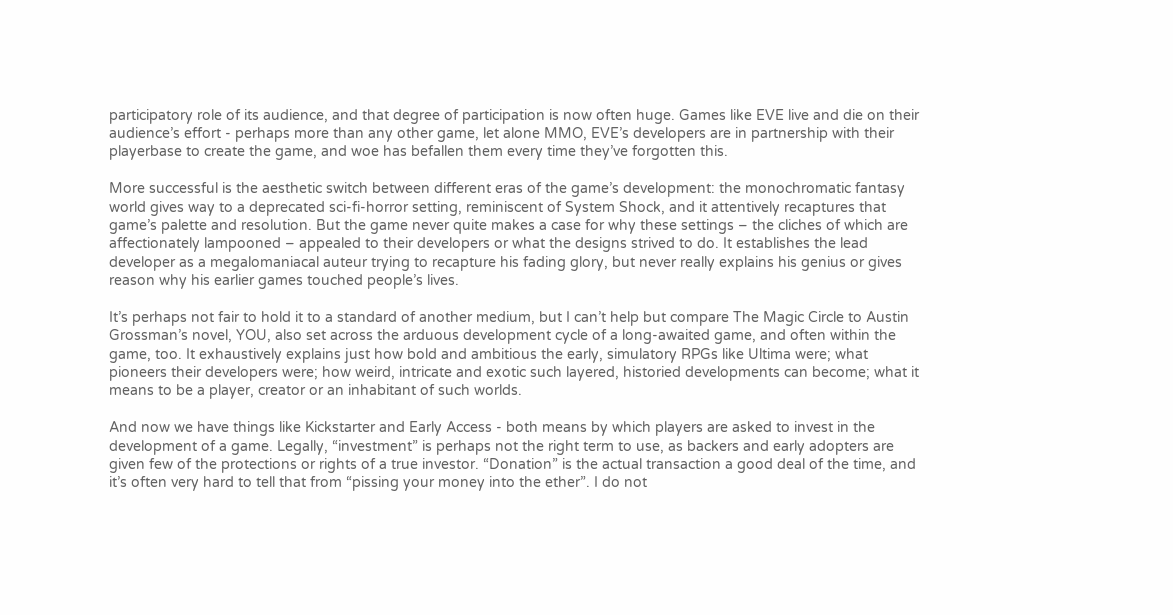participatory role of its audience, and that degree of participation is now often huge. Games like EVE live and die on their audience’s effort - perhaps more than any other game, let alone MMO, EVE’s developers are in partnership with their playerbase to create the game, and woe has befallen them every time they’ve forgotten this.

More successful is the aesthetic switch between different eras of the game’s development: the monochromatic fantasy world gives way to a deprecated sci-fi-horror setting, reminiscent of System Shock, and it attentively recaptures that game’s palette and resolution. But the game never quite makes a case for why these settings – the cliches of which are affectionately lampooned – appealed to their developers or what the designs strived to do. It establishes the lead developer as a megalomaniacal auteur trying to recapture his fading glory, but never really explains his genius or gives reason why his earlier games touched people’s lives.

It’s perhaps not fair to hold it to a standard of another medium, but I can’t help but compare The Magic Circle to Austin Grossman’s novel, YOU, also set across the arduous development cycle of a long-awaited game, and often within the game, too. It exhaustively explains just how bold and ambitious the early, simulatory RPGs like Ultima were; what pioneers their developers were; how weird, intricate and exotic such layered, historied developments can become; what it means to be a player, creator or an inhabitant of such worlds.

And now we have things like Kickstarter and Early Access - both means by which players are asked to invest in the development of a game. Legally, “investment” is perhaps not the right term to use, as backers and early adopters are given few of the protections or rights of a true investor. “Donation” is the actual transaction a good deal of the time, and it’s often very hard to tell that from “pissing your money into the ether”. I do not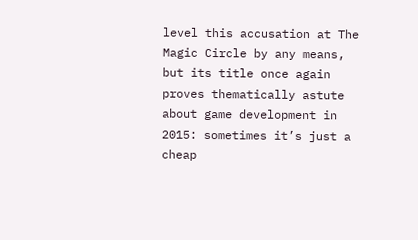level this accusation at The Magic Circle by any means, but its title once again proves thematically astute about game development in 2015: sometimes it’s just a cheap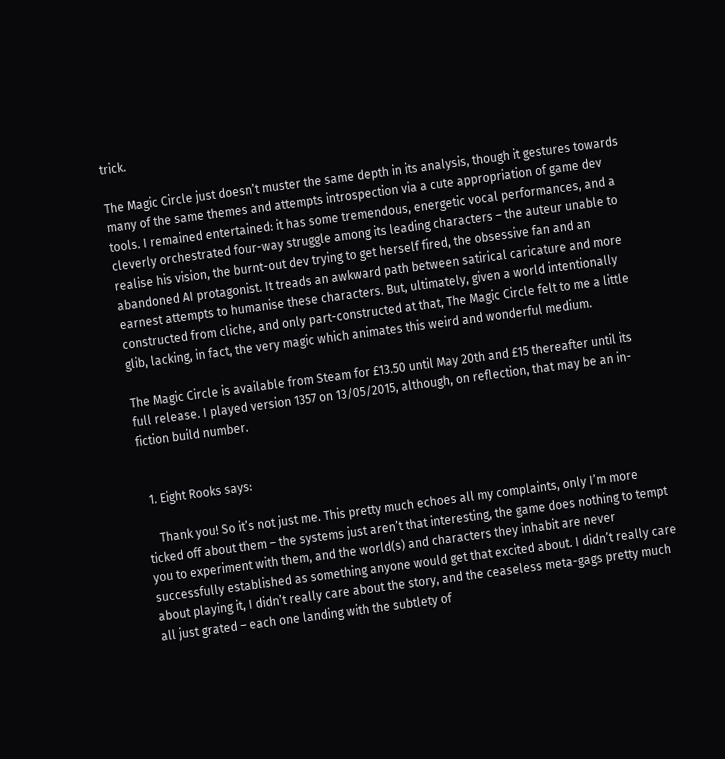trick.

The Magic Circle just doesn’t muster the same depth in its analysis, though it gestures towards many of the same themes and attempts introspection via a cute appropriation of game dev tools. I remained entertained: it has some tremendous, energetic vocal performances, and a cleverly orchestrated four-way struggle among its leading characters – the auteur unable to realise his vision, the burnt-out dev trying to get herself fired, the obsessive fan and an abandoned AI protagonist. It treads an awkward path between satirical caricature and more earnest attempts to humanise these characters. But, ultimately, given a world intentionally constructed from cliche, and only part-constructed at that, The Magic Circle felt to me a little glib, lacking, in fact, the very magic which animates this weird and wonderful medium.

The Magic Circle is available from Steam for £13.50 until May 20th and £15 thereafter until its full release. I played version 1357 on 13/05/2015, although, on reflection, that may be an in-fiction build number.


  1. Eight Rooks says:

    Thank you! So it’s not just me. This pretty much echoes all my complaints, only I’m more ticked off about them – the systems just aren’t that interesting, the game does nothing to tempt you to experiment with them, and the world(s) and characters they inhabit are never successfully established as something anyone would get that excited about. I didn’t really care about playing it, I didn’t really care about the story, and the ceaseless meta-gags pretty much all just grated – each one landing with the subtlety of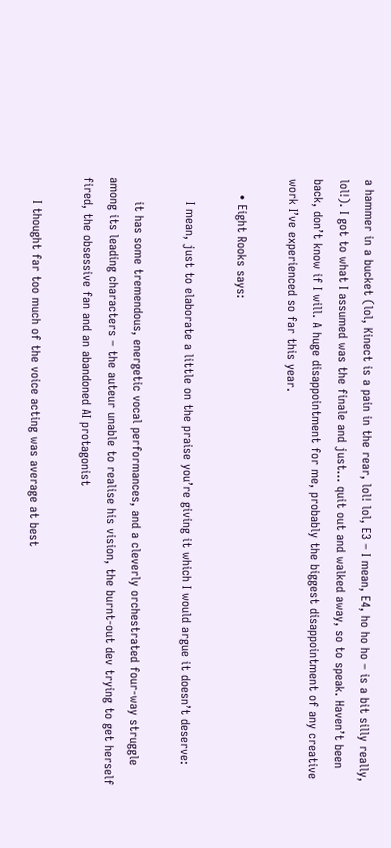a hammer in a bucket (lol, Kinect is a pain in the rear, lol! lol, E3 – I mean, E4, ho ho ho – is a bit silly really, lol!). I got to what I assumed was the finale and just… quit out and walked away, so to speak. Haven’t been back, don’t know if I will. A huge disappointment for me, probably the biggest disappointment of any creative work I’ve experienced so far this year.

    • Eight Rooks says:

      I mean, just to elaborate a little on the praise you’re giving it which I would argue it doesn’t deserve:

      it has some tremendous, energetic vocal performances, and a cleverly orchestrated four-way struggle among its leading characters – the auteur unable to realise his vision, the burnt-out dev trying to get herself fired, the obsessive fan and an abandoned AI protagonist

      I thought far too much of the voice acting was average at best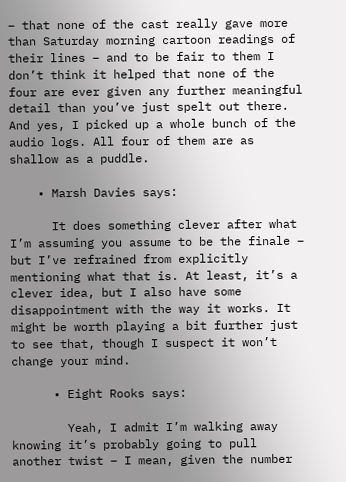– that none of the cast really gave more than Saturday morning cartoon readings of their lines – and to be fair to them I don’t think it helped that none of the four are ever given any further meaningful detail than you’ve just spelt out there. And yes, I picked up a whole bunch of the audio logs. All four of them are as shallow as a puddle.

    • Marsh Davies says:

      It does something clever after what I’m assuming you assume to be the finale – but I’ve refrained from explicitly mentioning what that is. At least, it’s a clever idea, but I also have some disappointment with the way it works. It might be worth playing a bit further just to see that, though I suspect it won’t change your mind.

      • Eight Rooks says:

        Yeah, I admit I’m walking away knowing it’s probably going to pull another twist – I mean, given the number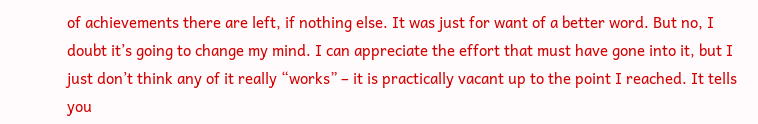of achievements there are left, if nothing else. It was just for want of a better word. But no, I doubt it’s going to change my mind. I can appreciate the effort that must have gone into it, but I just don’t think any of it really “works” – it is practically vacant up to the point I reached. It tells you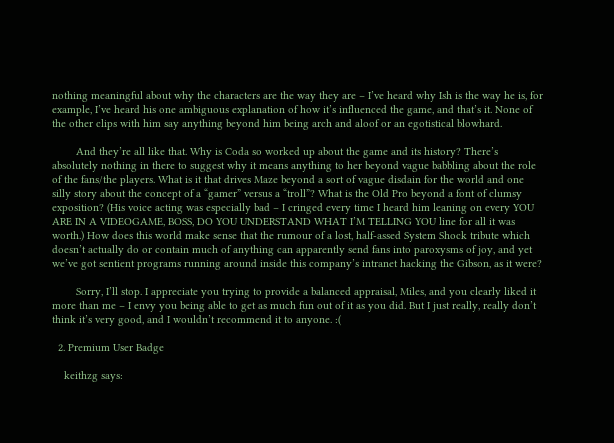nothing meaningful about why the characters are the way they are – I’ve heard why Ish is the way he is, for example, I’ve heard his one ambiguous explanation of how it’s influenced the game, and that’s it. None of the other clips with him say anything beyond him being arch and aloof or an egotistical blowhard.

        And they’re all like that. Why is Coda so worked up about the game and its history? There’s absolutely nothing in there to suggest why it means anything to her beyond vague babbling about the role of the fans/the players. What is it that drives Maze beyond a sort of vague disdain for the world and one silly story about the concept of a “gamer” versus a “troll”? What is the Old Pro beyond a font of clumsy exposition? (His voice acting was especially bad – I cringed every time I heard him leaning on every YOU ARE IN A VIDEOGAME, BOSS, DO YOU UNDERSTAND WHAT I’M TELLING YOU line for all it was worth.) How does this world make sense that the rumour of a lost, half-assed System Shock tribute which doesn’t actually do or contain much of anything can apparently send fans into paroxysms of joy, and yet we’ve got sentient programs running around inside this company’s intranet hacking the Gibson, as it were?

        Sorry, I’ll stop. I appreciate you trying to provide a balanced appraisal, Miles, and you clearly liked it more than me – I envy you being able to get as much fun out of it as you did. But I just really, really don’t think it’s very good, and I wouldn’t recommend it to anyone. :(

  2. Premium User Badge

    keithzg says: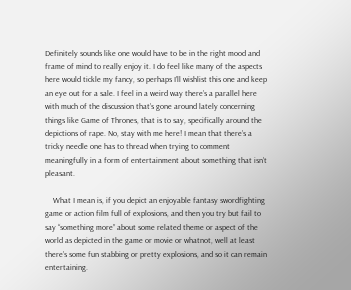Definitely sounds like one would have to be in the right mood and frame of mind to really enjoy it. I do feel like many of the aspects here would tickle my fancy, so perhaps I’ll wishlist this one and keep an eye out for a sale. I feel in a weird way there’s a parallel here with much of the discussion that’s gone around lately concerning things like Game of Thrones, that is to say, specifically around the depictions of rape. No, stay with me here! I mean that there’s a tricky needle one has to thread when trying to comment meaningfully in a form of entertainment about something that isn’t pleasant.

    What I mean is, if you depict an enjoyable fantasy swordfighting game or action film full of explosions, and then you try but fail to say “something more” about some related theme or aspect of the world as depicted in the game or movie or whatnot, well at least there’s some fun stabbing or pretty explosions, and so it can remain entertaining.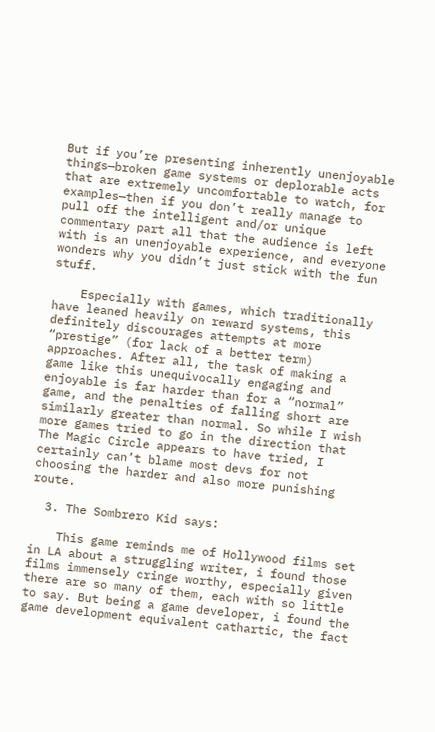But if you’re presenting inherently unenjoyable things—broken game systems or deplorable acts that are extremely uncomfortable to watch, for examples—then if you don’t really manage to pull off the intelligent and/or unique commentary part all that the audience is left with is an unenjoyable experience, and everyone wonders why you didn’t just stick with the fun stuff.

    Especially with games, which traditionally have leaned heavily on reward systems, this definitely discourages attempts at more “prestige” (for lack of a better term) approaches. After all, the task of making a game like this unequivocally engaging and enjoyable is far harder than for a “normal” game, and the penalties of falling short are similarly greater than normal. So while I wish more games tried to go in the direction that The Magic Circle appears to have tried, I certainly can’t blame most devs for not choosing the harder and also more punishing route.

  3. The Sombrero Kid says:

    This game reminds me of Hollywood films set in LA about a struggling writer, i found those films immensely cringe worthy, especially given there are so many of them, each with so little to say. But being a game developer, i found the game development equivalent cathartic, the fact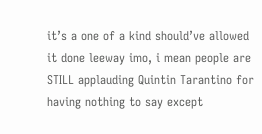it’s a one of a kind should’ve allowed it done leeway imo, i mean people are STILL applauding Quintin Tarantino for having nothing to say except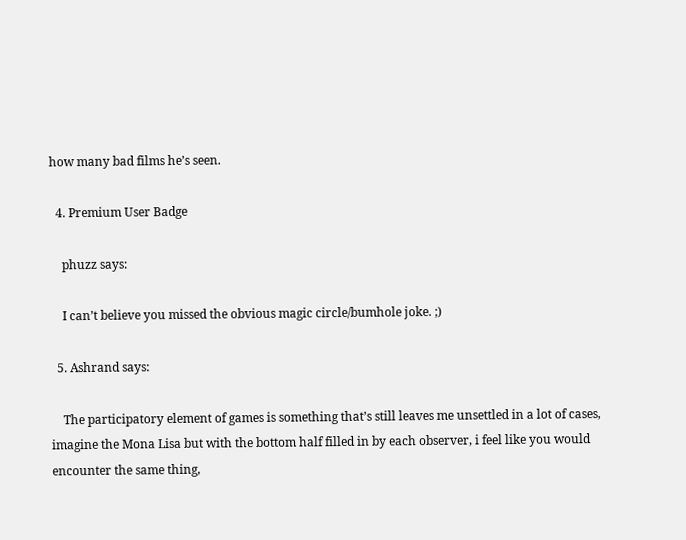how many bad films he’s seen.

  4. Premium User Badge

    phuzz says:

    I can’t believe you missed the obvious magic circle/bumhole joke. ;)

  5. Ashrand says:

    The participatory element of games is something that’s still leaves me unsettled in a lot of cases, imagine the Mona Lisa but with the bottom half filled in by each observer, i feel like you would encounter the same thing,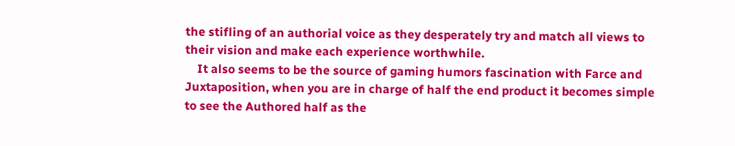the stifling of an authorial voice as they desperately try and match all views to their vision and make each experience worthwhile.
    It also seems to be the source of gaming humors fascination with Farce and Juxtaposition, when you are in charge of half the end product it becomes simple to see the Authored half as the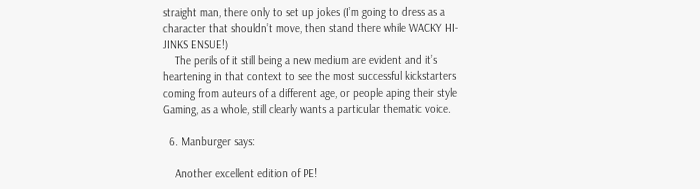straight man, there only to set up jokes (I’m going to dress as a character that shouldn’t move, then stand there while WACKY HI-JINKS ENSUE!)
    The perils of it still being a new medium are evident and it’s heartening in that context to see the most successful kickstarters coming from auteurs of a different age, or people aping their style Gaming, as a whole, still clearly wants a particular thematic voice.

  6. Manburger says:

    Another excellent edition of PE!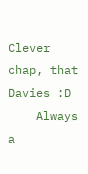Clever chap, that Davies :D
    Always a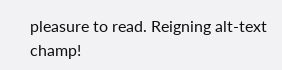pleasure to read. Reigning alt-text champ!